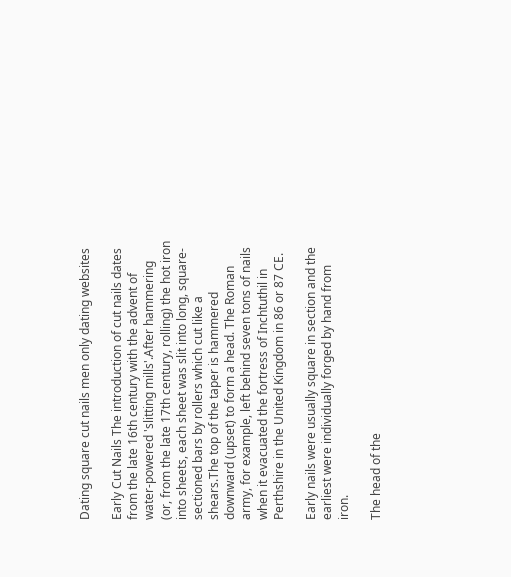Dating square cut nails men only dating websites

Early Cut Nails The introduction of cut nails dates from the late 16th century with the advent of water-powered 'slitting mills'.After hammering (or, from the late 17th century, rolling) the hot iron into sheets, each sheet was slit into long, square-sectioned bars by rollers which cut like a shears.The top of the taper is hammered downward (upset) to form a head. The Roman army, for example, left behind seven tons of nails when it evacuated the fortress of Inchtuthil in Perthshire in the United Kingdom in 86 or 87 CE.

Early nails were usually square in section and the earliest were individually forged by hand from iron.

The head of the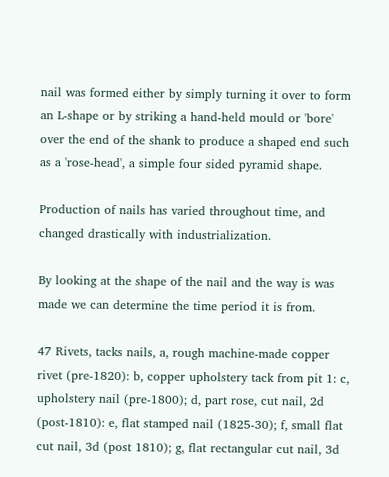nail was formed either by simply turning it over to form an L-shape or by striking a hand-held mould or 'bore' over the end of the shank to produce a shaped end such as a 'rose-head', a simple four sided pyramid shape.

Production of nails has varied throughout time, and changed drastically with industrialization.

By looking at the shape of the nail and the way is was made we can determine the time period it is from.

47 Rivets, tacks nails, a, rough machine-made copper rivet (pre-1820): b, copper upholstery tack from pit 1: c, upholstery nail (pre-1800); d, part rose, cut nail, 2d (post-1810): e, flat stamped nail (1825-30); f, small flat cut nail, 3d (post 1810); g, flat rectangular cut nail, 3d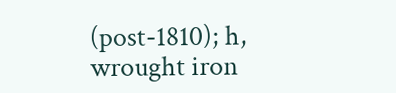(post-1810); h, wrought iron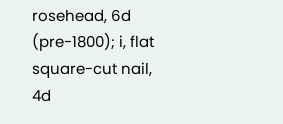rosehead, 6d (pre-1800); i, flat square-cut nail, 4d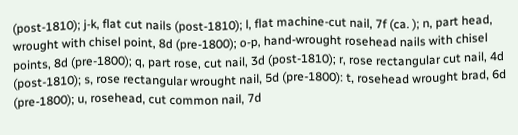(post-1810); j-k, flat cut nails (post-1810); l, flat machine-cut nail, 7f (ca. ); n, part head, wrought with chisel point, 8d (pre-1800); o-p, hand-wrought rosehead nails with chisel points, 8d (pre-1800); q, part rose, cut nail, 3d (post-1810); r, rose rectangular cut nail, 4d (post-1810); s, rose rectangular wrought nail, 5d (pre-1800): t, rosehead wrought brad, 6d (pre-1800); u, rosehead, cut common nail, 7d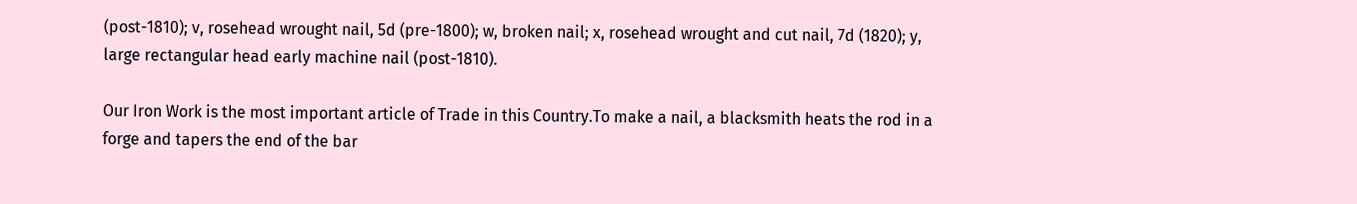(post-1810); v, rosehead wrought nail, 5d (pre-1800); w, broken nail; x, rosehead wrought and cut nail, 7d (1820); y, large rectangular head early machine nail (post-1810).

Our Iron Work is the most important article of Trade in this Country.To make a nail, a blacksmith heats the rod in a forge and tapers the end of the bar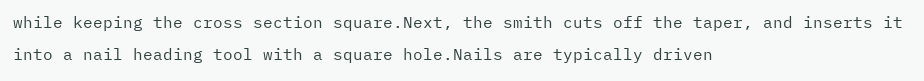while keeping the cross section square.Next, the smith cuts off the taper, and inserts it into a nail heading tool with a square hole.Nails are typically driven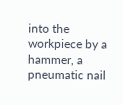into the workpiece by a hammer, a pneumatic nail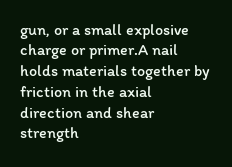gun, or a small explosive charge or primer.A nail holds materials together by friction in the axial direction and shear strength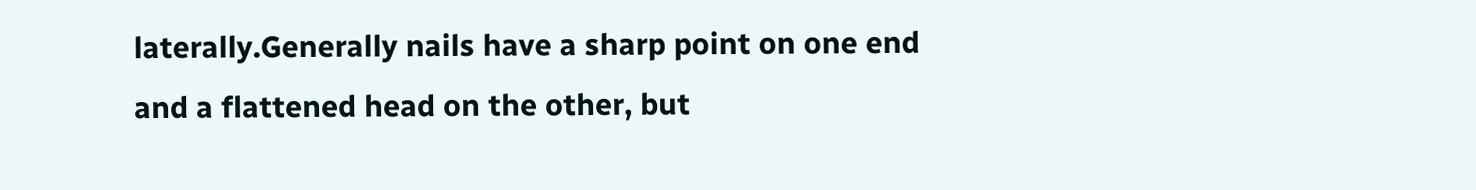laterally.Generally nails have a sharp point on one end and a flattened head on the other, but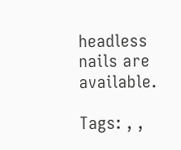headless nails are available.

Tags: , ,